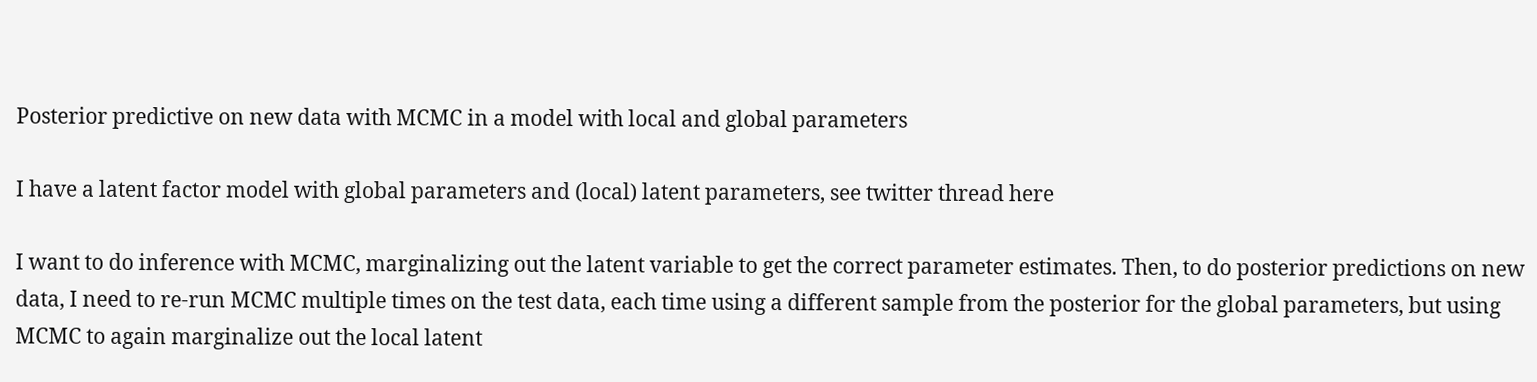Posterior predictive on new data with MCMC in a model with local and global parameters

I have a latent factor model with global parameters and (local) latent parameters, see twitter thread here

I want to do inference with MCMC, marginalizing out the latent variable to get the correct parameter estimates. Then, to do posterior predictions on new data, I need to re-run MCMC multiple times on the test data, each time using a different sample from the posterior for the global parameters, but using MCMC to again marginalize out the local latent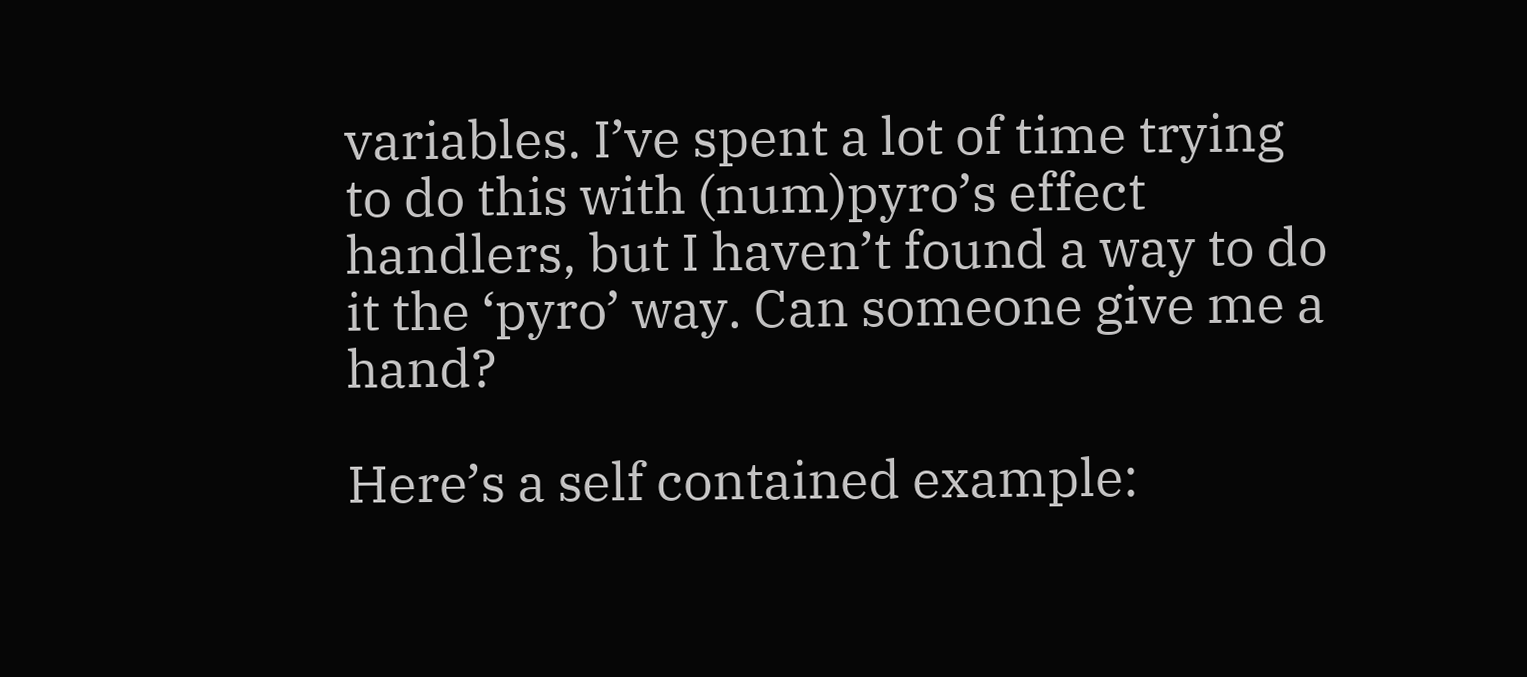variables. I’ve spent a lot of time trying to do this with (num)pyro’s effect handlers, but I haven’t found a way to do it the ‘pyro’ way. Can someone give me a hand?

Here’s a self contained example: